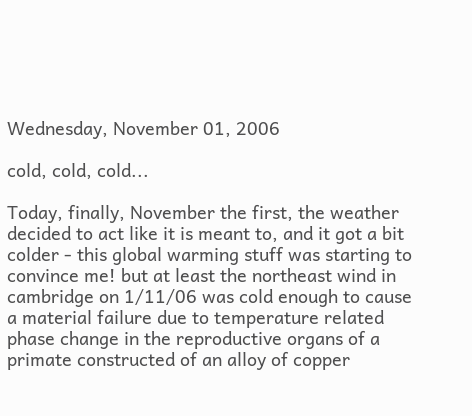Wednesday, November 01, 2006

cold, cold, cold...

Today, finally, November the first, the weather decided to act like it is meant to, and it got a bit colder - this global warming stuff was starting to convince me! but at least the northeast wind in cambridge on 1/11/06 was cold enough to cause a material failure due to temperature related phase change in the reproductive organs of a primate constructed of an alloy of copper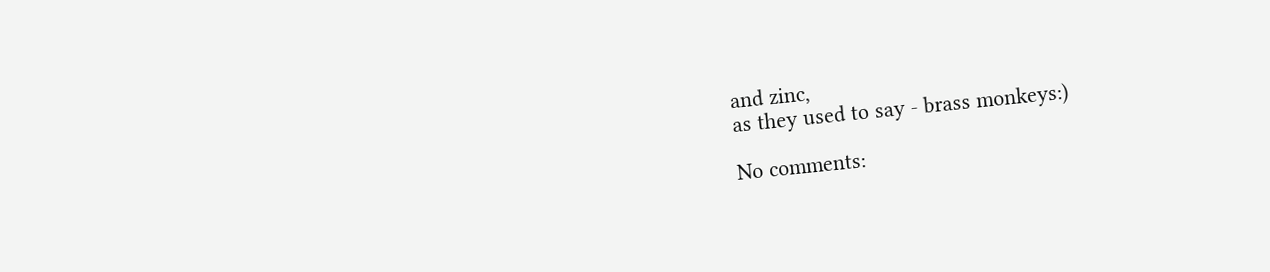and zinc,
as they used to say - brass monkeys:)

No comments: